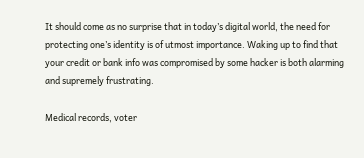It should come as no surprise that in today’s digital world, the need for protecting one’s identity is of utmost importance. Waking up to find that your credit or bank info was compromised by some hacker is both alarming and supremely frustrating.

Medical records, voter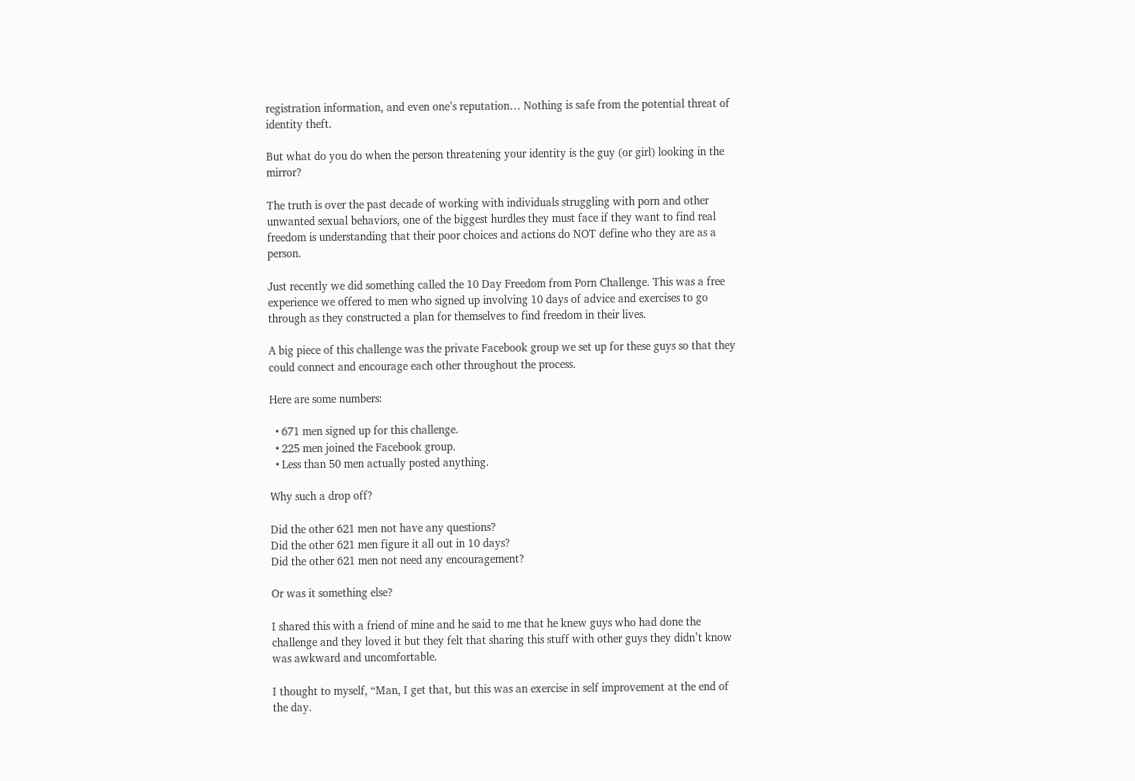registration information, and even one’s reputation… Nothing is safe from the potential threat of identity theft.

But what do you do when the person threatening your identity is the guy (or girl) looking in the mirror?

The truth is over the past decade of working with individuals struggling with porn and other unwanted sexual behaviors, one of the biggest hurdles they must face if they want to find real freedom is understanding that their poor choices and actions do NOT define who they are as a person.

Just recently we did something called the 10 Day Freedom from Porn Challenge. This was a free experience we offered to men who signed up involving 10 days of advice and exercises to go through as they constructed a plan for themselves to find freedom in their lives.

A big piece of this challenge was the private Facebook group we set up for these guys so that they could connect and encourage each other throughout the process.

Here are some numbers:

  • 671 men signed up for this challenge.
  • 225 men joined the Facebook group.
  • Less than 50 men actually posted anything.

Why such a drop off?

Did the other 621 men not have any questions?
Did the other 621 men figure it all out in 10 days?
Did the other 621 men not need any encouragement?

Or was it something else?

I shared this with a friend of mine and he said to me that he knew guys who had done the challenge and they loved it but they felt that sharing this stuff with other guys they didn’t know was awkward and uncomfortable.

I thought to myself, “Man, I get that, but this was an exercise in self improvement at the end of the day.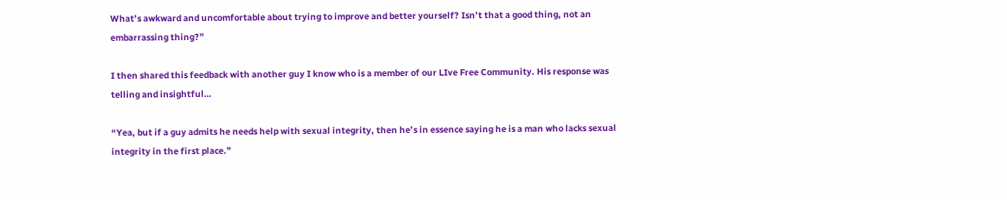What’s awkward and uncomfortable about trying to improve and better yourself? Isn’t that a good thing, not an embarrassing thing?”

I then shared this feedback with another guy I know who is a member of our LIve Free Community. His response was telling and insightful…

“Yea, but if a guy admits he needs help with sexual integrity, then he’s in essence saying he is a man who lacks sexual integrity in the first place.”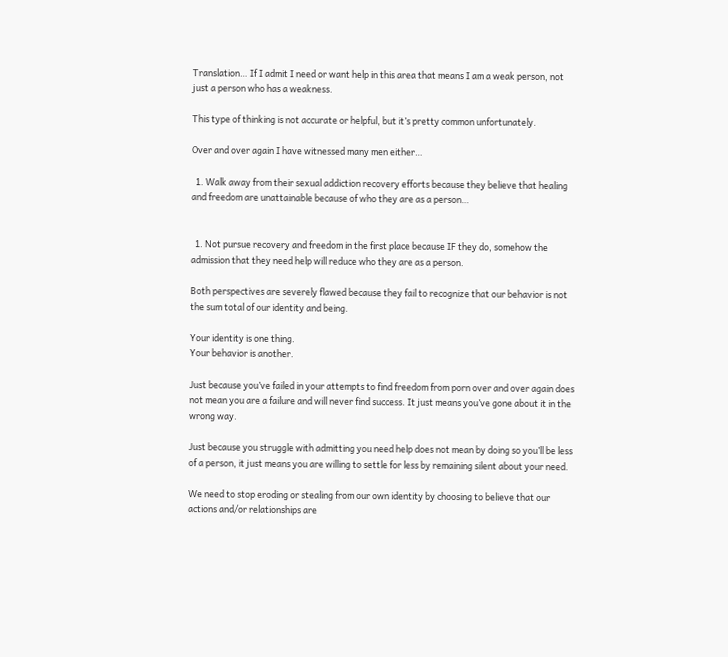Translation… If I admit I need or want help in this area that means I am a weak person, not just a person who has a weakness.

This type of thinking is not accurate or helpful, but it’s pretty common unfortunately.

Over and over again I have witnessed many men either…

  1. Walk away from their sexual addiction recovery efforts because they believe that healing and freedom are unattainable because of who they are as a person…


  1. Not pursue recovery and freedom in the first place because IF they do, somehow the admission that they need help will reduce who they are as a person.

Both perspectives are severely flawed because they fail to recognize that our behavior is not the sum total of our identity and being.

Your identity is one thing.
Your behavior is another.

Just because you’ve failed in your attempts to find freedom from porn over and over again does not mean you are a failure and will never find success. It just means you’ve gone about it in the wrong way.

Just because you struggle with admitting you need help does not mean by doing so you’ll be less of a person, it just means you are willing to settle for less by remaining silent about your need.

We need to stop eroding or stealing from our own identity by choosing to believe that our actions and/or relationships are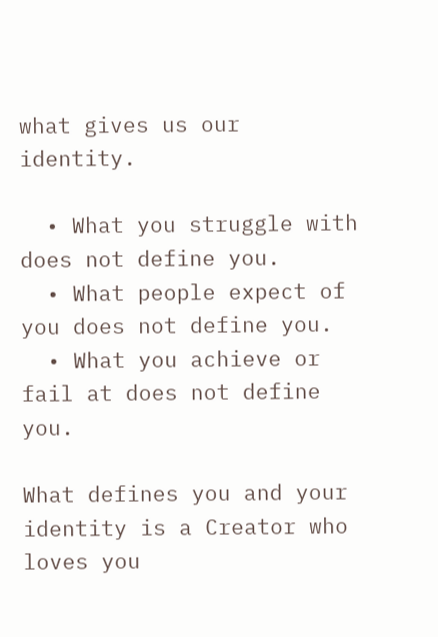what gives us our identity.

  • What you struggle with does not define you.
  • What people expect of you does not define you.
  • What you achieve or fail at does not define you.

What defines you and your identity is a Creator who loves you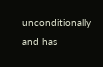unconditionally and has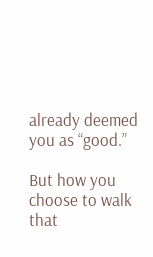already deemed you as “good.”

But how you choose to walk that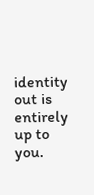identity out is entirely up to you.